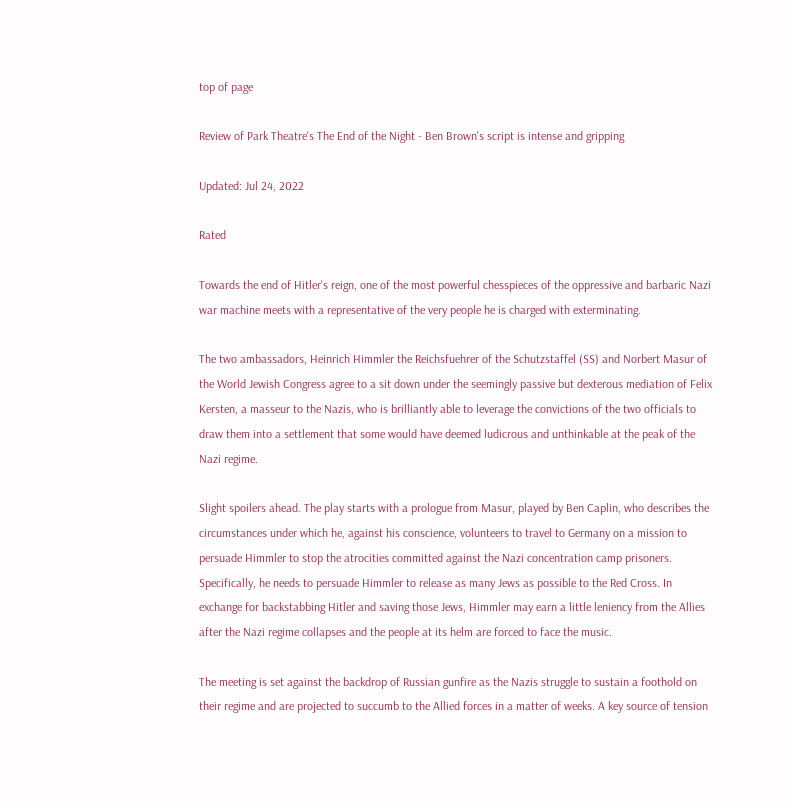top of page

Review of Park Theatre's The End of the Night - Ben Brown's script is intense and gripping

Updated: Jul 24, 2022

Rated

Towards the end of Hitler's reign, one of the most powerful chesspieces of the oppressive and barbaric Nazi war machine meets with a representative of the very people he is charged with exterminating.

The two ambassadors, Heinrich Himmler the Reichsfuehrer of the Schutzstaffel (SS) and Norbert Masur of the World Jewish Congress agree to a sit down under the seemingly passive but dexterous mediation of Felix Kersten, a masseur to the Nazis, who is brilliantly able to leverage the convictions of the two officials to draw them into a settlement that some would have deemed ludicrous and unthinkable at the peak of the Nazi regime.

Slight spoilers ahead. The play starts with a prologue from Masur, played by Ben Caplin, who describes the circumstances under which he, against his conscience, volunteers to travel to Germany on a mission to persuade Himmler to stop the atrocities committed against the Nazi concentration camp prisoners. Specifically, he needs to persuade Himmler to release as many Jews as possible to the Red Cross. In exchange for backstabbing Hitler and saving those Jews, Himmler may earn a little leniency from the Allies after the Nazi regime collapses and the people at its helm are forced to face the music.

The meeting is set against the backdrop of Russian gunfire as the Nazis struggle to sustain a foothold on their regime and are projected to succumb to the Allied forces in a matter of weeks. A key source of tension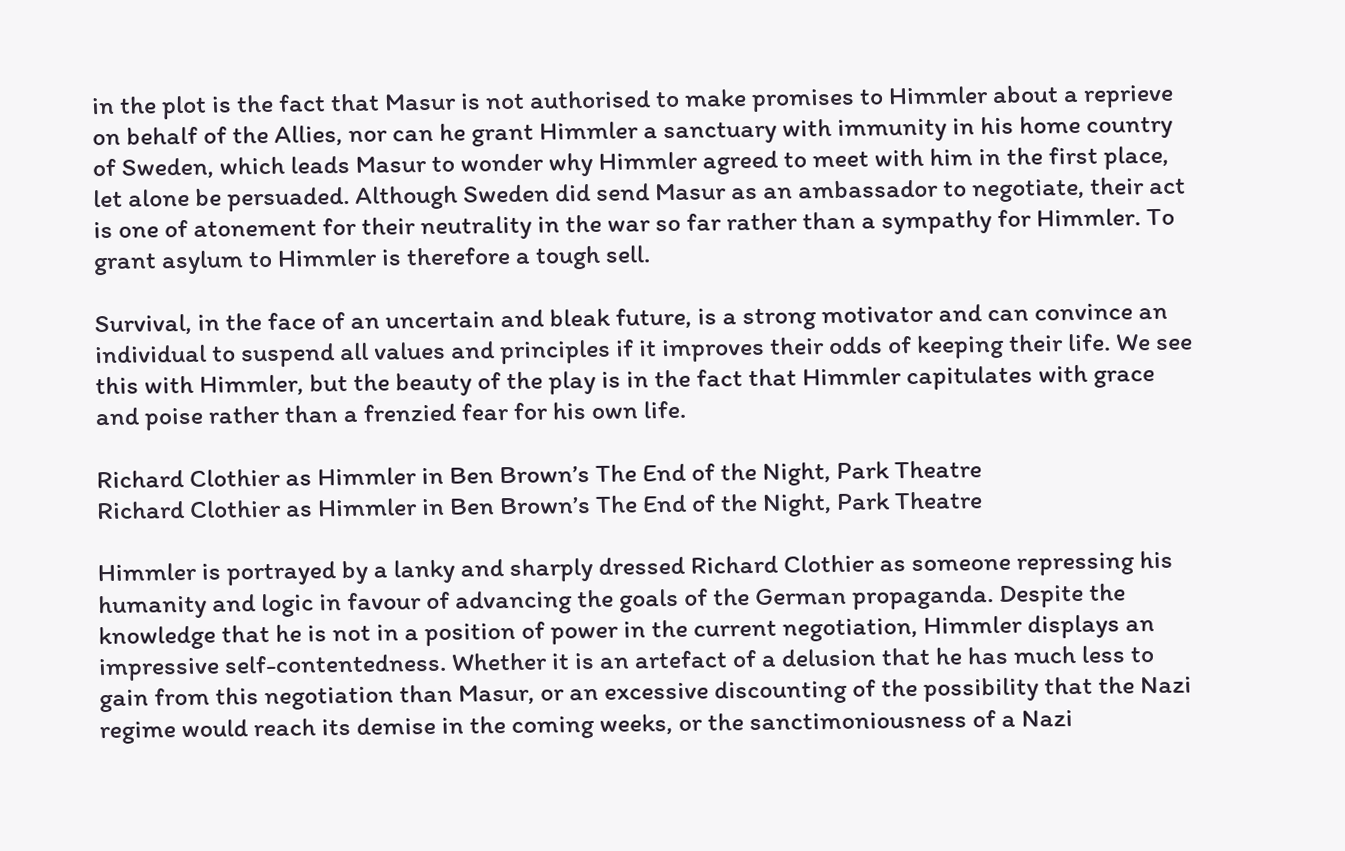in the plot is the fact that Masur is not authorised to make promises to Himmler about a reprieve on behalf of the Allies, nor can he grant Himmler a sanctuary with immunity in his home country of Sweden, which leads Masur to wonder why Himmler agreed to meet with him in the first place, let alone be persuaded. Although Sweden did send Masur as an ambassador to negotiate, their act is one of atonement for their neutrality in the war so far rather than a sympathy for Himmler. To grant asylum to Himmler is therefore a tough sell.

Survival, in the face of an uncertain and bleak future, is a strong motivator and can convince an individual to suspend all values and principles if it improves their odds of keeping their life. We see this with Himmler, but the beauty of the play is in the fact that Himmler capitulates with grace and poise rather than a frenzied fear for his own life.

Richard Clothier as Himmler in Ben Brown’s The End of the Night, Park Theatre
Richard Clothier as Himmler in Ben Brown’s The End of the Night, Park Theatre

Himmler is portrayed by a lanky and sharply dressed Richard Clothier as someone repressing his humanity and logic in favour of advancing the goals of the German propaganda. Despite the knowledge that he is not in a position of power in the current negotiation, Himmler displays an impressive self-contentedness. Whether it is an artefact of a delusion that he has much less to gain from this negotiation than Masur, or an excessive discounting of the possibility that the Nazi regime would reach its demise in the coming weeks, or the sanctimoniousness of a Nazi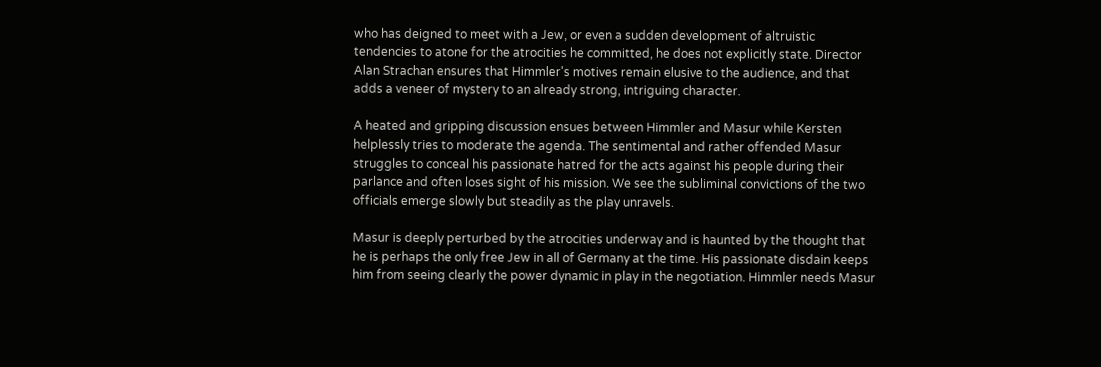who has deigned to meet with a Jew, or even a sudden development of altruistic tendencies to atone for the atrocities he committed, he does not explicitly state. Director Alan Strachan ensures that Himmler's motives remain elusive to the audience, and that adds a veneer of mystery to an already strong, intriguing character.

A heated and gripping discussion ensues between Himmler and Masur while Kersten helplessly tries to moderate the agenda. The sentimental and rather offended Masur struggles to conceal his passionate hatred for the acts against his people during their parlance and often loses sight of his mission. We see the subliminal convictions of the two officials emerge slowly but steadily as the play unravels.

Masur is deeply perturbed by the atrocities underway and is haunted by the thought that he is perhaps the only free Jew in all of Germany at the time. His passionate disdain keeps him from seeing clearly the power dynamic in play in the negotiation. Himmler needs Masur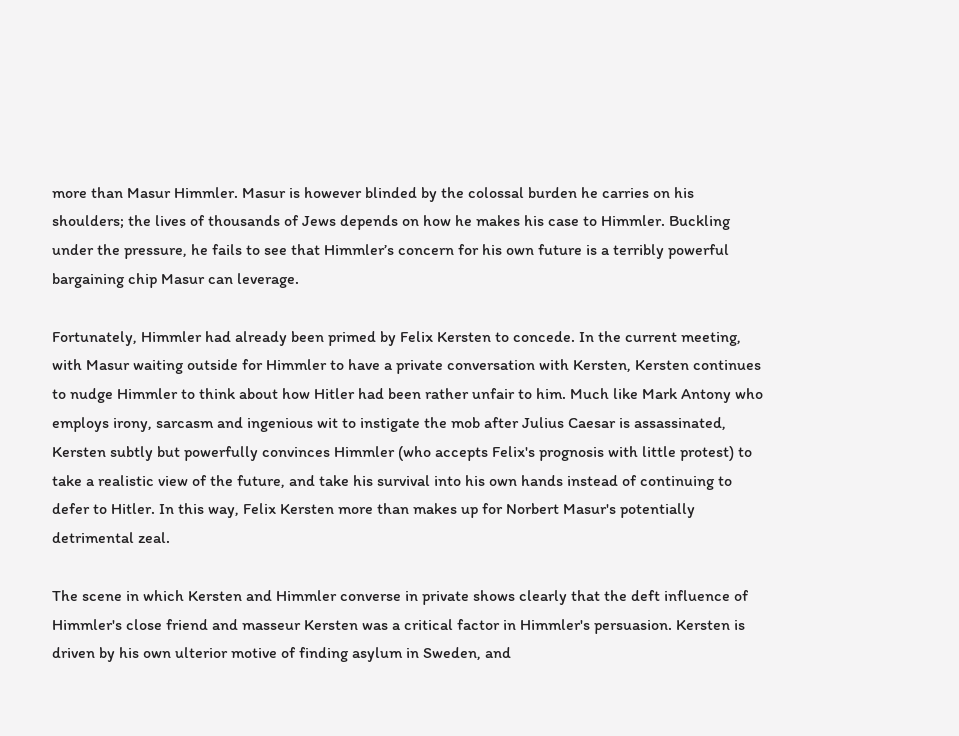more than Masur Himmler. Masur is however blinded by the colossal burden he carries on his shoulders; the lives of thousands of Jews depends on how he makes his case to Himmler. Buckling under the pressure, he fails to see that Himmler’s concern for his own future is a terribly powerful bargaining chip Masur can leverage.

Fortunately, Himmler had already been primed by Felix Kersten to concede. In the current meeting, with Masur waiting outside for Himmler to have a private conversation with Kersten, Kersten continues to nudge Himmler to think about how Hitler had been rather unfair to him. Much like Mark Antony who employs irony, sarcasm and ingenious wit to instigate the mob after Julius Caesar is assassinated, Kersten subtly but powerfully convinces Himmler (who accepts Felix's prognosis with little protest) to take a realistic view of the future, and take his survival into his own hands instead of continuing to defer to Hitler. In this way, Felix Kersten more than makes up for Norbert Masur's potentially detrimental zeal.

The scene in which Kersten and Himmler converse in private shows clearly that the deft influence of Himmler's close friend and masseur Kersten was a critical factor in Himmler's persuasion. Kersten is driven by his own ulterior motive of finding asylum in Sweden, and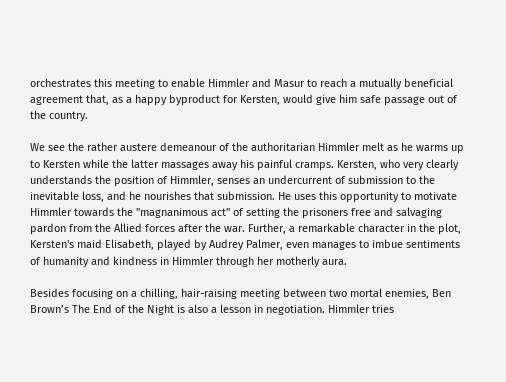orchestrates this meeting to enable Himmler and Masur to reach a mutually beneficial agreement that, as a happy byproduct for Kersten, would give him safe passage out of the country.

We see the rather austere demeanour of the authoritarian Himmler melt as he warms up to Kersten while the latter massages away his painful cramps. Kersten, who very clearly understands the position of Himmler, senses an undercurrent of submission to the inevitable loss, and he nourishes that submission. He uses this opportunity to motivate Himmler towards the "magnanimous act" of setting the prisoners free and salvaging pardon from the Allied forces after the war. Further, a remarkable character in the plot, Kersten's maid Elisabeth, played by Audrey Palmer, even manages to imbue sentiments of humanity and kindness in Himmler through her motherly aura.

Besides focusing on a chilling, hair-raising meeting between two mortal enemies, Ben Brown’s The End of the Night is also a lesson in negotiation. Himmler tries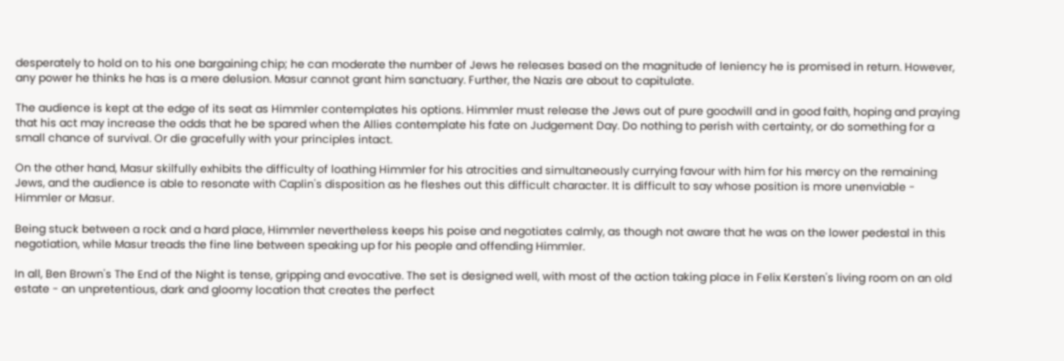desperately to hold on to his one bargaining chip; he can moderate the number of Jews he releases based on the magnitude of leniency he is promised in return. However, any power he thinks he has is a mere delusion. Masur cannot grant him sanctuary. Further, the Nazis are about to capitulate.

The audience is kept at the edge of its seat as Himmler contemplates his options. Himmler must release the Jews out of pure goodwill and in good faith, hoping and praying that his act may increase the odds that he be spared when the Allies contemplate his fate on Judgement Day. Do nothing to perish with certainty, or do something for a small chance of survival. Or die gracefully with your principles intact.

On the other hand, Masur skilfully exhibits the difficulty of loathing Himmler for his atrocities and simultaneously currying favour with him for his mercy on the remaining Jews, and the audience is able to resonate with Caplin's disposition as he fleshes out this difficult character. It is difficult to say whose position is more unenviable - Himmler or Masur.

Being stuck between a rock and a hard place, Himmler nevertheless keeps his poise and negotiates calmly, as though not aware that he was on the lower pedestal in this negotiation, while Masur treads the fine line between speaking up for his people and offending Himmler.

In all, Ben Brown's The End of the Night is tense, gripping and evocative. The set is designed well, with most of the action taking place in Felix Kersten's living room on an old estate - an unpretentious, dark and gloomy location that creates the perfect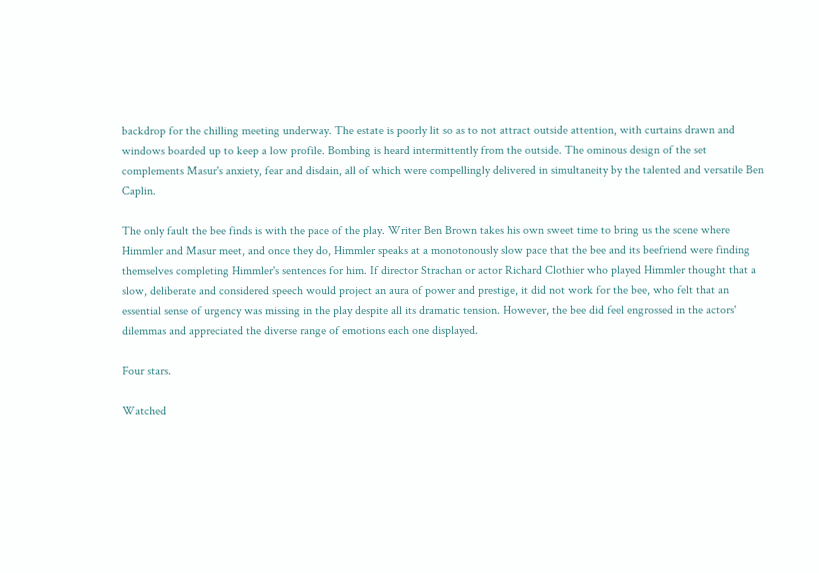backdrop for the chilling meeting underway. The estate is poorly lit so as to not attract outside attention, with curtains drawn and windows boarded up to keep a low profile. Bombing is heard intermittently from the outside. The ominous design of the set complements Masur's anxiety, fear and disdain, all of which were compellingly delivered in simultaneity by the talented and versatile Ben Caplin.

The only fault the bee finds is with the pace of the play. Writer Ben Brown takes his own sweet time to bring us the scene where Himmler and Masur meet, and once they do, Himmler speaks at a monotonously slow pace that the bee and its beefriend were finding themselves completing Himmler's sentences for him. If director Strachan or actor Richard Clothier who played Himmler thought that a slow, deliberate and considered speech would project an aura of power and prestige, it did not work for the bee, who felt that an essential sense of urgency was missing in the play despite all its dramatic tension. However, the bee did feel engrossed in the actors' dilemmas and appreciated the diverse range of emotions each one displayed.

Four stars.

Watched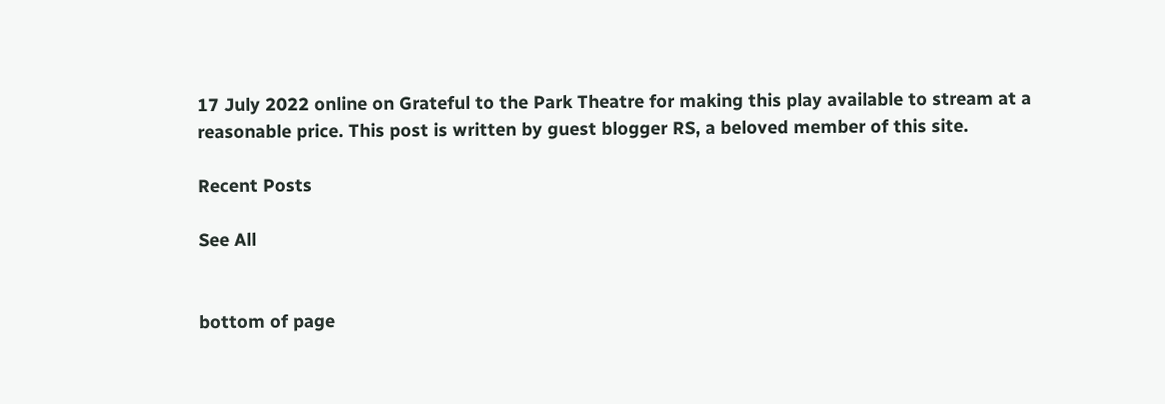17 July 2022 online on Grateful to the Park Theatre for making this play available to stream at a reasonable price. This post is written by guest blogger RS, a beloved member of this site.

Recent Posts

See All


bottom of page